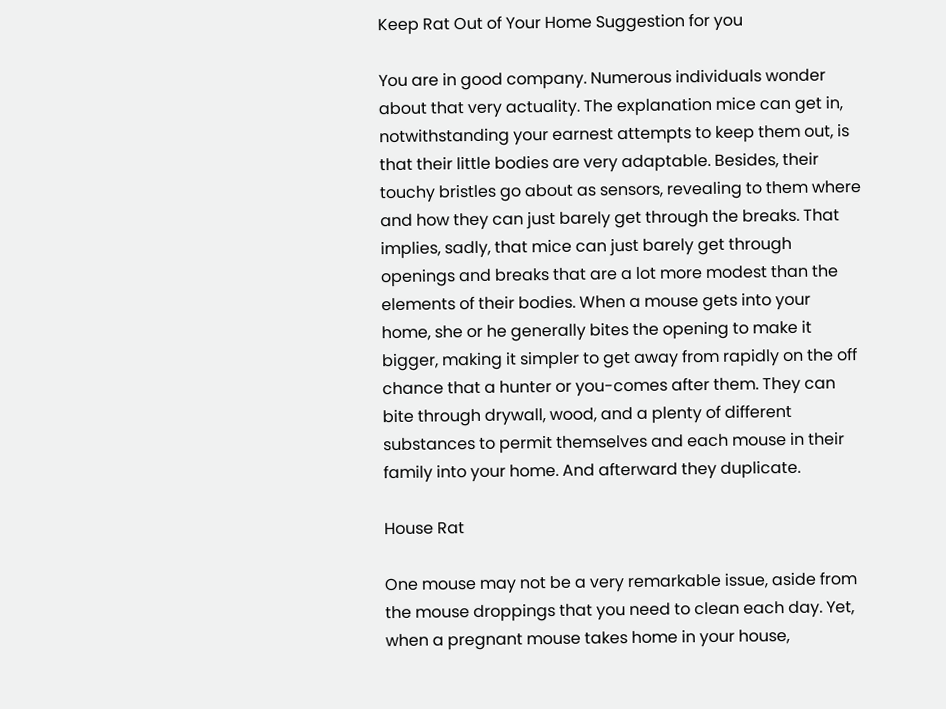Keep Rat Out of Your Home Suggestion for you

You are in good company. Numerous individuals wonder about that very actuality. The explanation mice can get in, notwithstanding your earnest attempts to keep them out, is that their little bodies are very adaptable. Besides, their touchy bristles go about as sensors, revealing to them where and how they can just barely get through the breaks. That implies, sadly, that mice can just barely get through openings and breaks that are a lot more modest than the elements of their bodies. When a mouse gets into your home, she or he generally bites the opening to make it bigger, making it simpler to get away from rapidly on the off chance that a hunter or you-comes after them. They can bite through drywall, wood, and a plenty of different substances to permit themselves and each mouse in their family into your home. And afterward they duplicate.

House Rat

One mouse may not be a very remarkable issue, aside from the mouse droppings that you need to clean each day. Yet, when a pregnant mouse takes home in your house,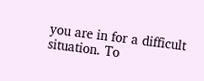you are in for a difficult situation. To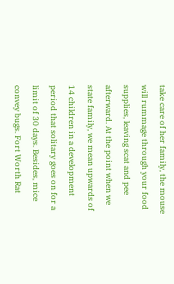take care of her family, the mouse will rummage through your food supplies, leaving scat and pee afterward. At the point when we state family, we mean upwards of 14 children in a development period that solitary goes on for a limit of 30 days. Besides, mice convey bugs. Fort Worth Rat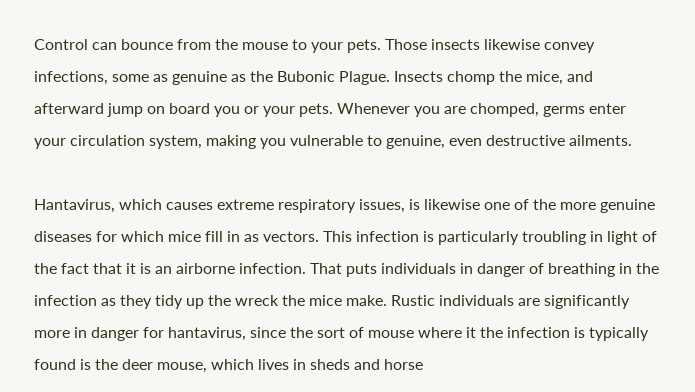Control can bounce from the mouse to your pets. Those insects likewise convey infections, some as genuine as the Bubonic Plague. Insects chomp the mice, and afterward jump on board you or your pets. Whenever you are chomped, germs enter your circulation system, making you vulnerable to genuine, even destructive ailments.

Hantavirus, which causes extreme respiratory issues, is likewise one of the more genuine diseases for which mice fill in as vectors. This infection is particularly troubling in light of the fact that it is an airborne infection. That puts individuals in danger of breathing in the infection as they tidy up the wreck the mice make. Rustic individuals are significantly more in danger for hantavirus, since the sort of mouse where it the infection is typically found is the deer mouse, which lives in sheds and horse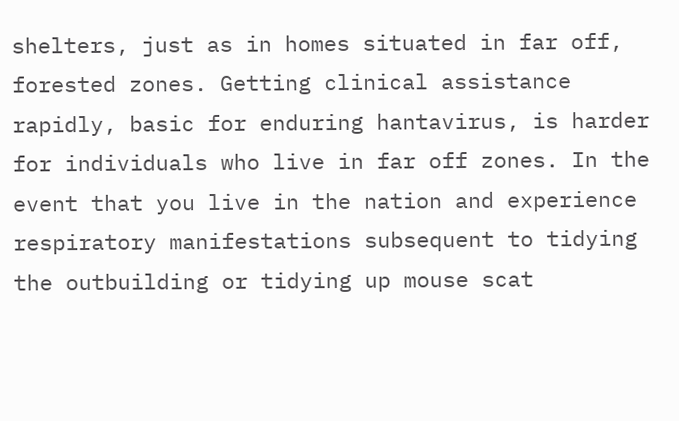shelters, just as in homes situated in far off, forested zones. Getting clinical assistance rapidly, basic for enduring hantavirus, is harder for individuals who live in far off zones. In the event that you live in the nation and experience respiratory manifestations subsequent to tidying the outbuilding or tidying up mouse scat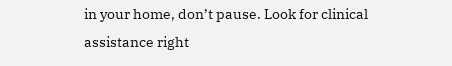in your home, don’t pause. Look for clinical assistance right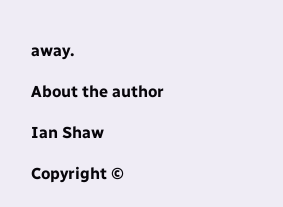away.

About the author

Ian Shaw

Copyright ©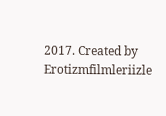2017. Created by Erotizmfilmleriizle